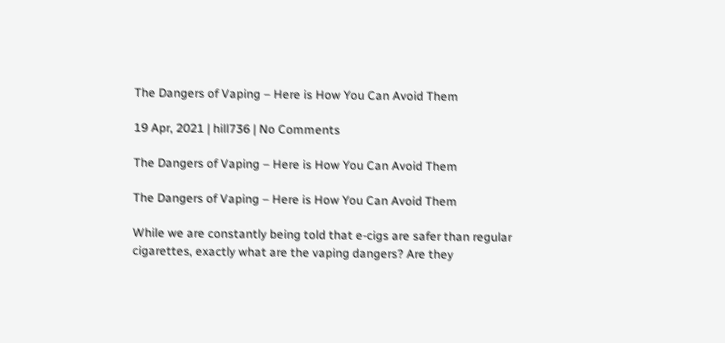The Dangers of Vaping – Here is How You Can Avoid Them

19 Apr, 2021 | hill736 | No Comments

The Dangers of Vaping – Here is How You Can Avoid Them

The Dangers of Vaping – Here is How You Can Avoid Them

While we are constantly being told that e-cigs are safer than regular cigarettes, exactly what are the vaping dangers? Are they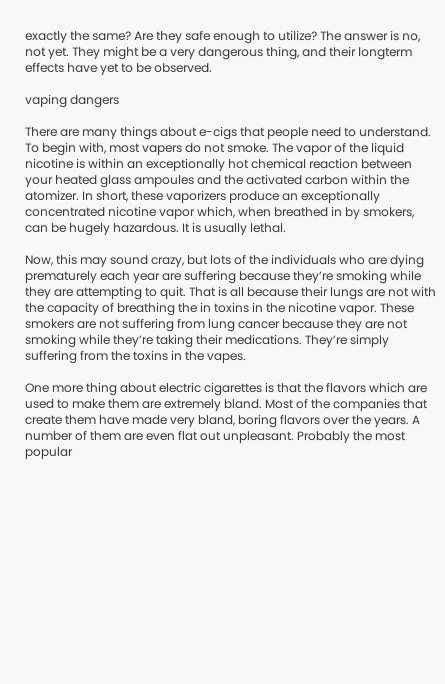exactly the same? Are they safe enough to utilize? The answer is no, not yet. They might be a very dangerous thing, and their longterm effects have yet to be observed.

vaping dangers

There are many things about e-cigs that people need to understand. To begin with, most vapers do not smoke. The vapor of the liquid nicotine is within an exceptionally hot chemical reaction between your heated glass ampoules and the activated carbon within the atomizer. In short, these vaporizers produce an exceptionally concentrated nicotine vapor which, when breathed in by smokers, can be hugely hazardous. It is usually lethal.

Now, this may sound crazy, but lots of the individuals who are dying prematurely each year are suffering because they’re smoking while they are attempting to quit. That is all because their lungs are not with the capacity of breathing the in toxins in the nicotine vapor. These smokers are not suffering from lung cancer because they are not smoking while they’re taking their medications. They’re simply suffering from the toxins in the vapes.

One more thing about electric cigarettes is that the flavors which are used to make them are extremely bland. Most of the companies that create them have made very bland, boring flavors over the years. A number of them are even flat out unpleasant. Probably the most popular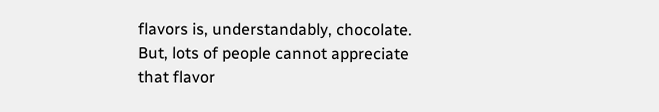flavors is, understandably, chocolate. But, lots of people cannot appreciate that flavor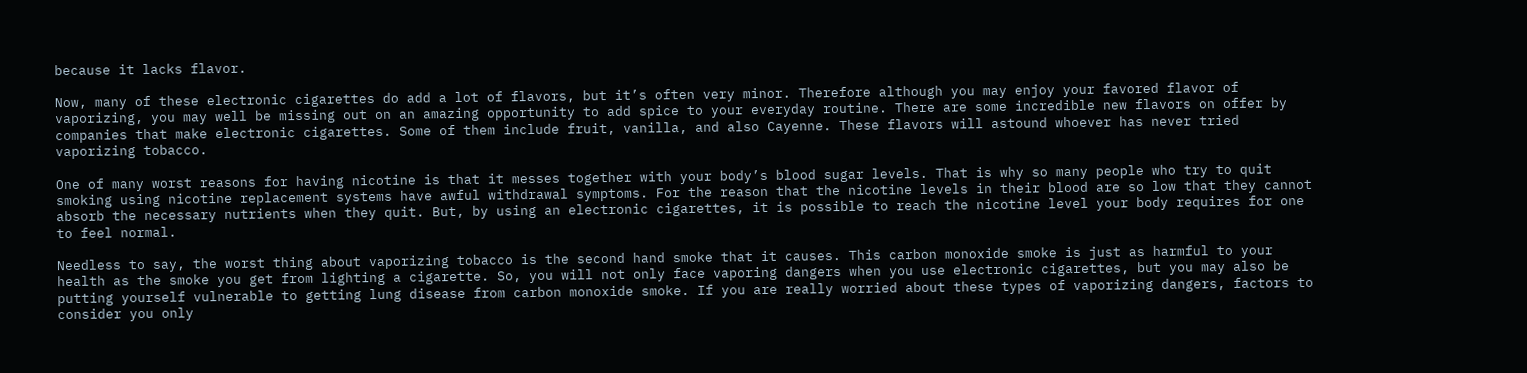because it lacks flavor.

Now, many of these electronic cigarettes do add a lot of flavors, but it’s often very minor. Therefore although you may enjoy your favored flavor of vaporizing, you may well be missing out on an amazing opportunity to add spice to your everyday routine. There are some incredible new flavors on offer by companies that make electronic cigarettes. Some of them include fruit, vanilla, and also Cayenne. These flavors will astound whoever has never tried vaporizing tobacco.

One of many worst reasons for having nicotine is that it messes together with your body’s blood sugar levels. That is why so many people who try to quit smoking using nicotine replacement systems have awful withdrawal symptoms. For the reason that the nicotine levels in their blood are so low that they cannot absorb the necessary nutrients when they quit. But, by using an electronic cigarettes, it is possible to reach the nicotine level your body requires for one to feel normal.

Needless to say, the worst thing about vaporizing tobacco is the second hand smoke that it causes. This carbon monoxide smoke is just as harmful to your health as the smoke you get from lighting a cigarette. So, you will not only face vaporing dangers when you use electronic cigarettes, but you may also be putting yourself vulnerable to getting lung disease from carbon monoxide smoke. If you are really worried about these types of vaporizing dangers, factors to consider you only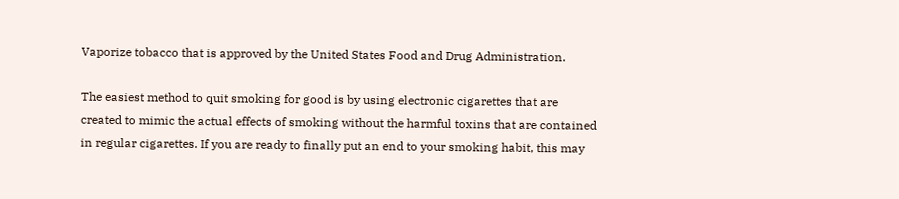Vaporize tobacco that is approved by the United States Food and Drug Administration.

The easiest method to quit smoking for good is by using electronic cigarettes that are created to mimic the actual effects of smoking without the harmful toxins that are contained in regular cigarettes. If you are ready to finally put an end to your smoking habit, this may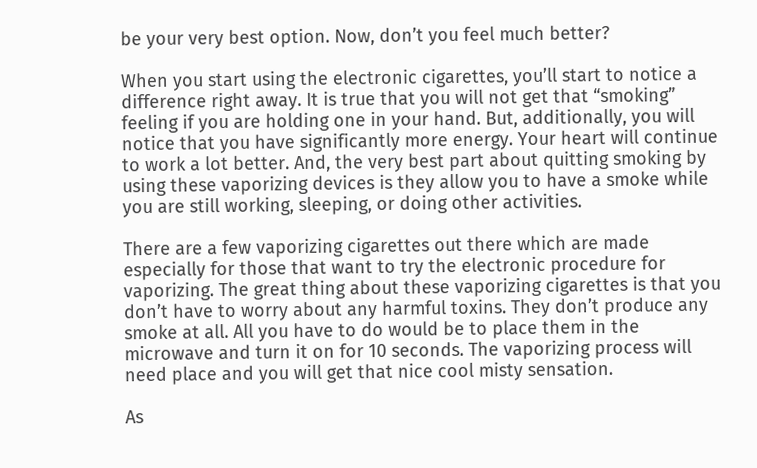be your very best option. Now, don’t you feel much better?

When you start using the electronic cigarettes, you’ll start to notice a difference right away. It is true that you will not get that “smoking” feeling if you are holding one in your hand. But, additionally, you will notice that you have significantly more energy. Your heart will continue to work a lot better. And, the very best part about quitting smoking by using these vaporizing devices is they allow you to have a smoke while you are still working, sleeping, or doing other activities.

There are a few vaporizing cigarettes out there which are made especially for those that want to try the electronic procedure for vaporizing. The great thing about these vaporizing cigarettes is that you don’t have to worry about any harmful toxins. They don’t produce any smoke at all. All you have to do would be to place them in the microwave and turn it on for 10 seconds. The vaporizing process will need place and you will get that nice cool misty sensation.

As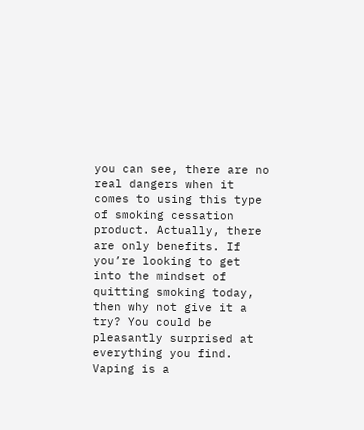you can see, there are no real dangers when it comes to using this type of smoking cessation product. Actually, there are only benefits. If you’re looking to get into the mindset of quitting smoking today, then why not give it a try? You could be pleasantly surprised at everything you find. Vaping is a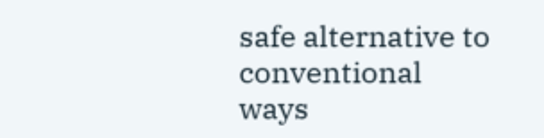safe alternative to conventional ways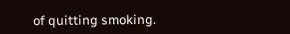of quitting smoking.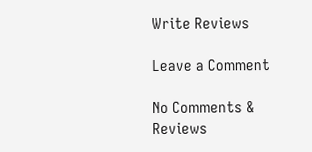Write Reviews

Leave a Comment

No Comments & Reviews